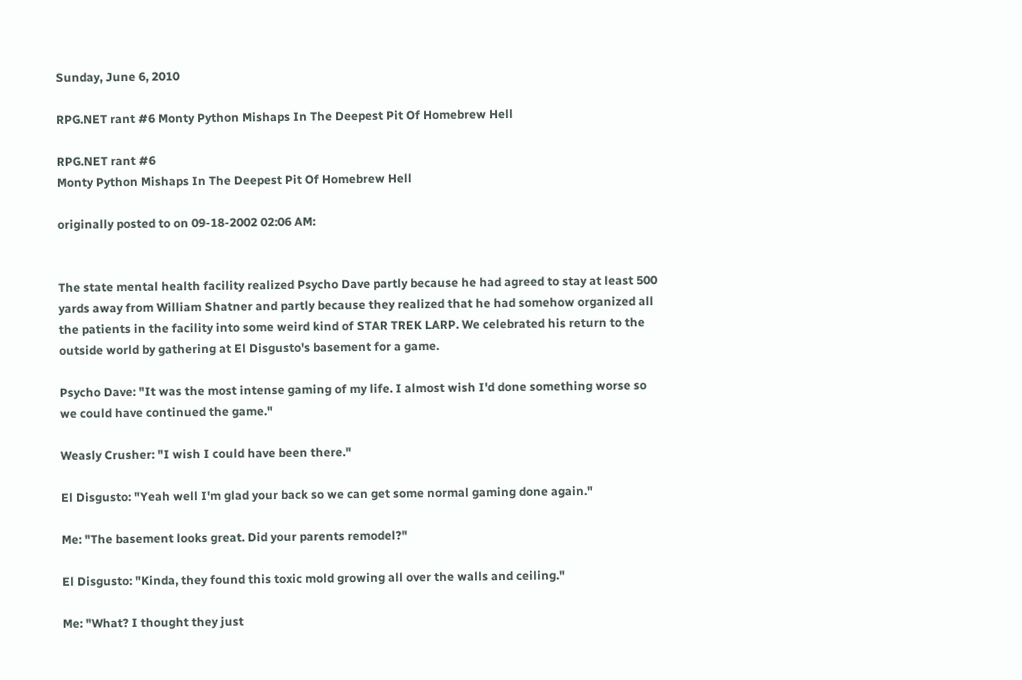Sunday, June 6, 2010

RPG.NET rant #6 Monty Python Mishaps In The Deepest Pit Of Homebrew Hell

RPG.NET rant #6
Monty Python Mishaps In The Deepest Pit Of Homebrew Hell

originally posted to on 09-18-2002 02:06 AM:


The state mental health facility realized Psycho Dave partly because he had agreed to stay at least 500 yards away from William Shatner and partly because they realized that he had somehow organized all the patients in the facility into some weird kind of STAR TREK LARP. We celebrated his return to the outside world by gathering at El Disgusto's basement for a game.

Psycho Dave: "It was the most intense gaming of my life. I almost wish I'd done something worse so we could have continued the game."

Weasly Crusher: "I wish I could have been there."

El Disgusto: "Yeah well I'm glad your back so we can get some normal gaming done again."

Me: "The basement looks great. Did your parents remodel?"

El Disgusto: "Kinda, they found this toxic mold growing all over the walls and ceiling."

Me: "What? I thought they just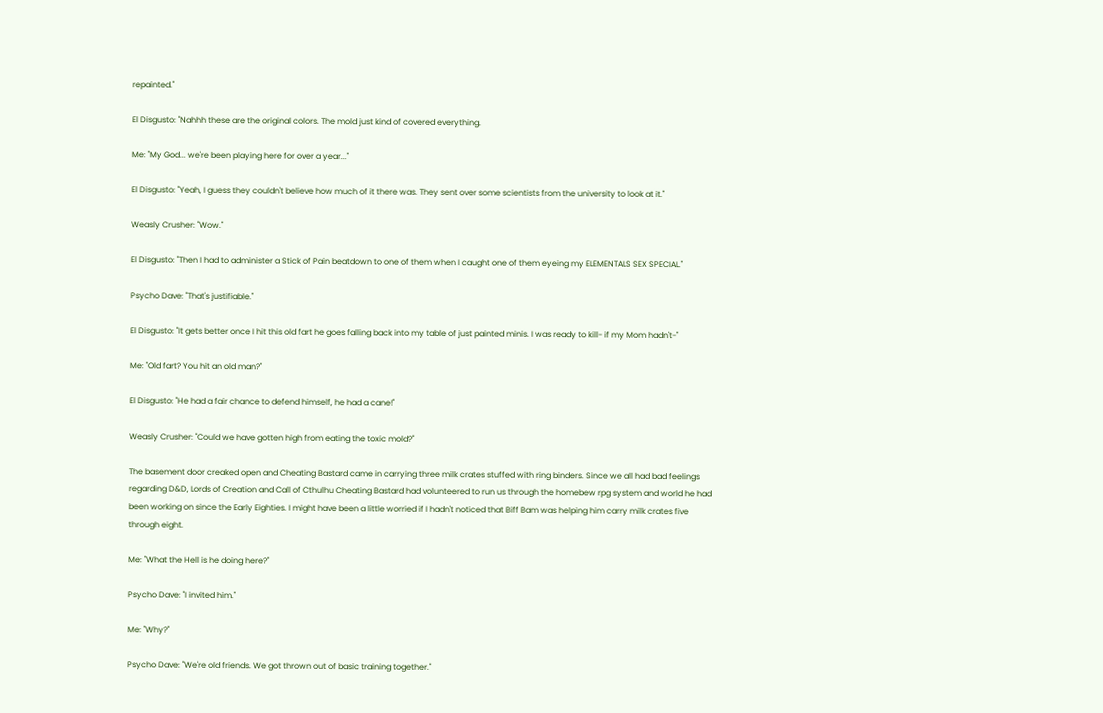repainted."

El Disgusto: "Nahhh these are the original colors. The mold just kind of covered everything.

Me: "My God... we're been playing here for over a year..."

El Disgusto: "Yeah, I guess they couldn't believe how much of it there was. They sent over some scientists from the university to look at it."

Weasly Crusher: "Wow."

El Disgusto: "Then I had to administer a Stick of Pain beatdown to one of them when I caught one of them eyeing my ELEMENTALS SEX SPECIAL."

Psycho Dave: "That's justifiable."

El Disgusto: "It gets better once I hit this old fart he goes falling back into my table of just painted minis. I was ready to kill- if my Mom hadn't-"

Me: "Old fart? You hit an old man?"

El Disgusto: "He had a fair chance to defend himself, he had a cane!"

Weasly Crusher: "Could we have gotten high from eating the toxic mold?"

The basement door creaked open and Cheating Bastard came in carrying three milk crates stuffed with ring binders. Since we all had bad feelings regarding D&D, Lords of Creation and Call of Cthulhu Cheating Bastard had volunteered to run us through the homebew rpg system and world he had been working on since the Early Eighties. I might have been a little worried if I hadn't noticed that Biff Bam was helping him carry milk crates five through eight.

Me: "What the Hell is he doing here?"

Psycho Dave: "I invited him."

Me: "Why?"

Psycho Dave: "We're old friends. We got thrown out of basic training together."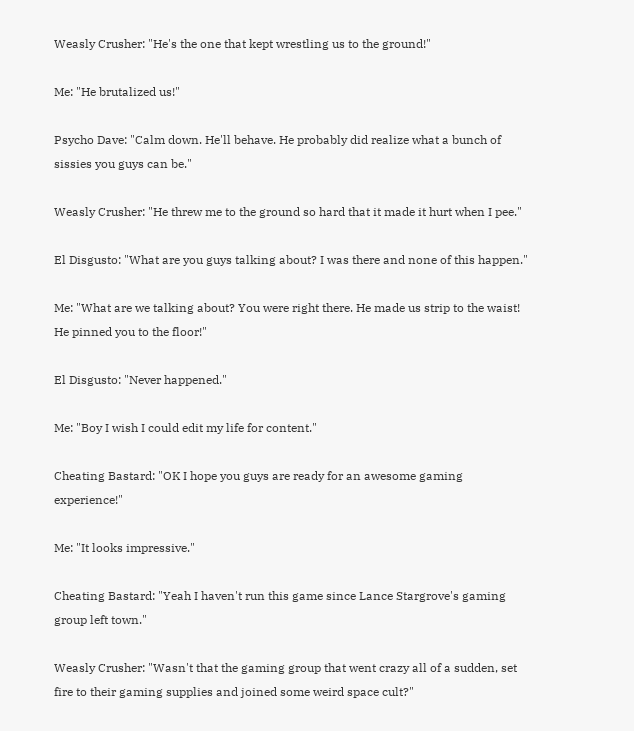Weasly Crusher: "He's the one that kept wrestling us to the ground!"

Me: "He brutalized us!"

Psycho Dave: "Calm down. He'll behave. He probably did realize what a bunch of sissies you guys can be."

Weasly Crusher: "He threw me to the ground so hard that it made it hurt when I pee."

El Disgusto: "What are you guys talking about? I was there and none of this happen."

Me: "What are we talking about? You were right there. He made us strip to the waist! He pinned you to the floor!"

El Disgusto: "Never happened."

Me: "Boy I wish I could edit my life for content."

Cheating Bastard: "OK I hope you guys are ready for an awesome gaming experience!"

Me: "It looks impressive."

Cheating Bastard: "Yeah I haven't run this game since Lance Stargrove's gaming group left town."

Weasly Crusher: "Wasn't that the gaming group that went crazy all of a sudden, set fire to their gaming supplies and joined some weird space cult?"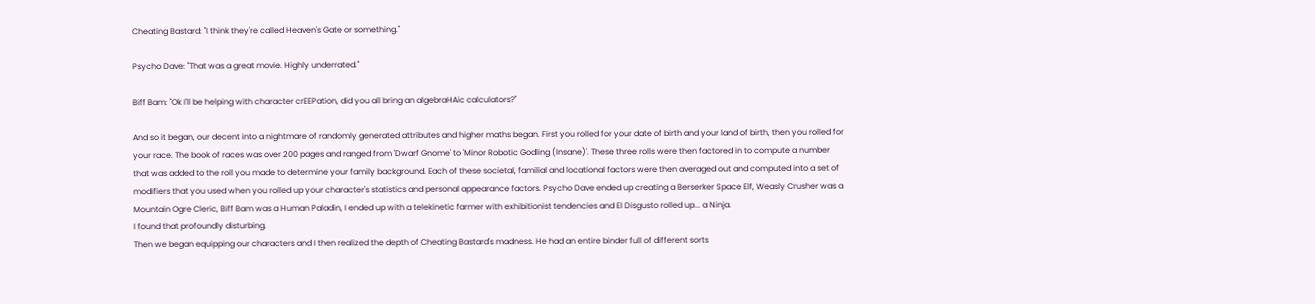Cheating Bastard: "I think they're called Heaven's Gate or something."

Psycho Dave: "That was a great movie. Highly underrated."

Biff Bam: "Ok I'll be helping with character crEEPation, did you all bring an algebraHAic calculators?"

And so it began, our decent into a nightmare of randomly generated attributes and higher maths began. First you rolled for your date of birth and your land of birth, then you rolled for your race. The book of races was over 200 pages and ranged from 'Dwarf Gnome' to 'Minor Robotic Godling (Insane)'. These three rolls were then factored in to compute a number that was added to the roll you made to determine your family background. Each of these societal, familial and locational factors were then averaged out and computed into a set of modifiers that you used when you rolled up your character's statistics and personal appearance factors. Psycho Dave ended up creating a Berserker Space Elf, Weasly Crusher was a Mountain Ogre Cleric, Biff Bam was a Human Paladin, I ended up with a telekinetic farmer with exhibitionist tendencies and El Disgusto rolled up... a Ninja.
I found that profoundly disturbing.
Then we began equipping our characters and I then realized the depth of Cheating Bastard's madness. He had an entire binder full of different sorts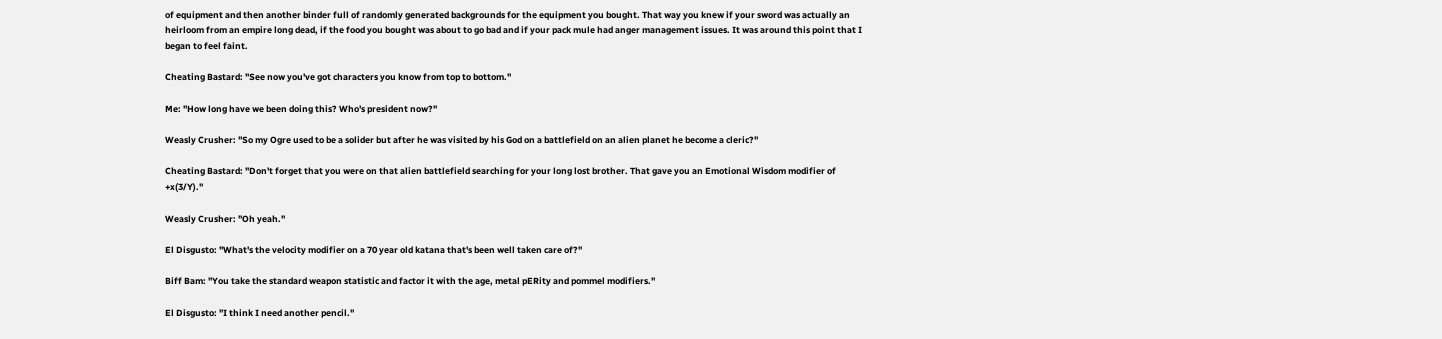of equipment and then another binder full of randomly generated backgrounds for the equipment you bought. That way you knew if your sword was actually an heirloom from an empire long dead, if the food you bought was about to go bad and if your pack mule had anger management issues. It was around this point that I began to feel faint.

Cheating Bastard: "See now you've got characters you know from top to bottom."

Me: "How long have we been doing this? Who's president now?"

Weasly Crusher: "So my Ogre used to be a solider but after he was visited by his God on a battlefield on an alien planet he become a cleric?"

Cheating Bastard: "Don't forget that you were on that alien battlefield searching for your long lost brother. That gave you an Emotional Wisdom modifier of +x(3/Y)."

Weasly Crusher: "Oh yeah."

El Disgusto: "What's the velocity modifier on a 70 year old katana that's been well taken care of?"

Biff Bam: "You take the standard weapon statistic and factor it with the age, metal pERity and pommel modifiers."

El Disgusto: "I think I need another pencil."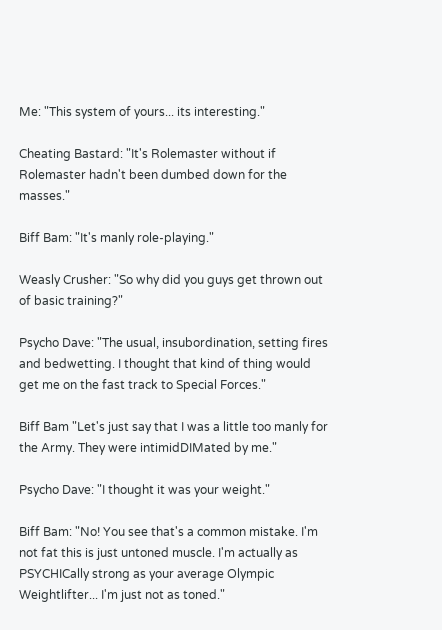Me: "This system of yours... its interesting."

Cheating Bastard: "It's Rolemaster without if Rolemaster hadn't been dumbed down for the masses."

Biff Bam: "It's manly role-playing."

Weasly Crusher: "So why did you guys get thrown out of basic training?"

Psycho Dave: "The usual, insubordination, setting fires and bedwetting. I thought that kind of thing would get me on the fast track to Special Forces."

Biff Bam "Let's just say that I was a little too manly for the Army. They were intimidDIMated by me."

Psycho Dave: "I thought it was your weight."

Biff Bam: "No! You see that's a common mistake. I'm not fat this is just untoned muscle. I'm actually as PSYCHICally strong as your average Olympic Weightlifter... I'm just not as toned."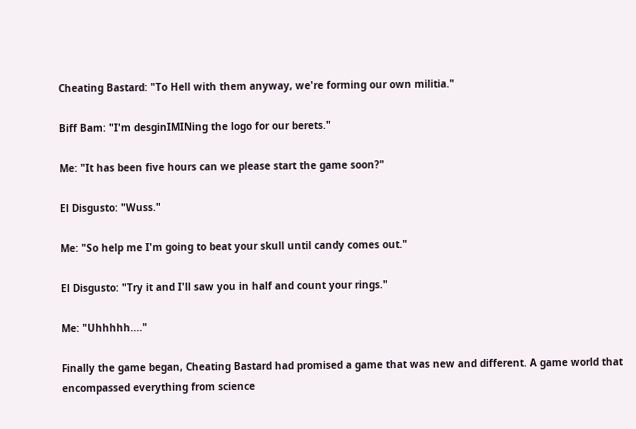Cheating Bastard: "To Hell with them anyway, we're forming our own militia."

Biff Bam: "I'm desginIMINing the logo for our berets."

Me: "It has been five hours can we please start the game soon?"

El Disgusto: "Wuss."

Me: "So help me I'm going to beat your skull until candy comes out."

El Disgusto: "Try it and I'll saw you in half and count your rings."

Me: "Uhhhhh...."

Finally the game began, Cheating Bastard had promised a game that was new and different. A game world that encompassed everything from science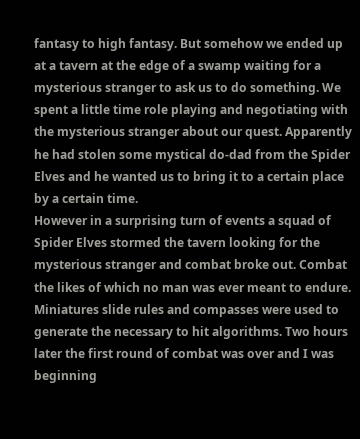fantasy to high fantasy. But somehow we ended up at a tavern at the edge of a swamp waiting for a mysterious stranger to ask us to do something. We spent a little time role playing and negotiating with the mysterious stranger about our quest. Apparently he had stolen some mystical do-dad from the Spider Elves and he wanted us to bring it to a certain place by a certain time.
However in a surprising turn of events a squad of Spider Elves stormed the tavern looking for the mysterious stranger and combat broke out. Combat the likes of which no man was ever meant to endure. Miniatures slide rules and compasses were used to generate the necessary to hit algorithms. Two hours later the first round of combat was over and I was beginning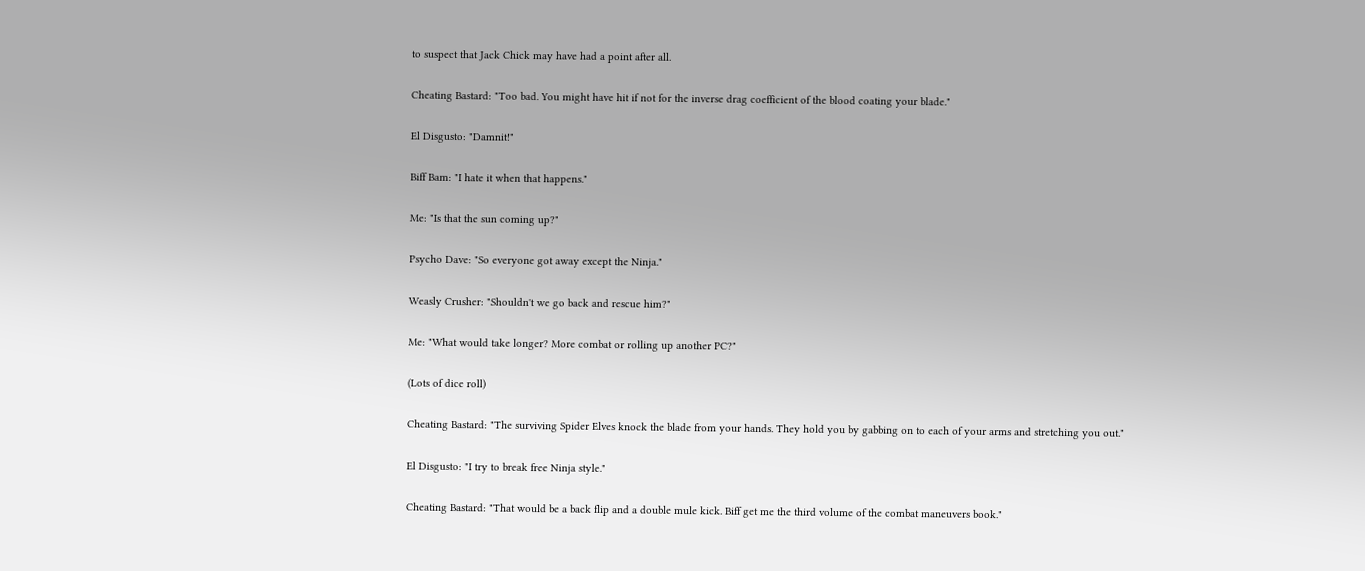to suspect that Jack Chick may have had a point after all.

Cheating Bastard: "Too bad. You might have hit if not for the inverse drag coefficient of the blood coating your blade."

El Disgusto: "Damnit!"

Biff Bam: "I hate it when that happens."

Me: "Is that the sun coming up?"

Psycho Dave: "So everyone got away except the Ninja."

Weasly Crusher: "Shouldn't we go back and rescue him?"

Me: "What would take longer? More combat or rolling up another PC?"

(Lots of dice roll)

Cheating Bastard: "The surviving Spider Elves knock the blade from your hands. They hold you by gabbing on to each of your arms and stretching you out."

El Disgusto: "I try to break free Ninja style."

Cheating Bastard: "That would be a back flip and a double mule kick. Biff get me the third volume of the combat maneuvers book."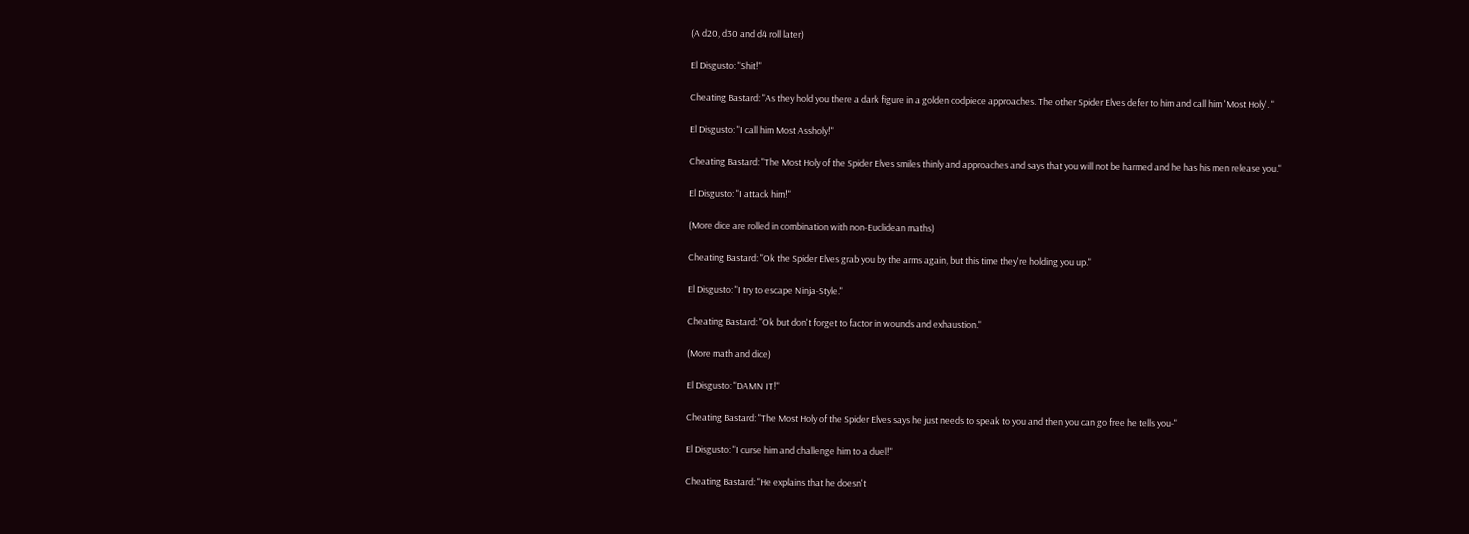(A d20, d30 and d4 roll later)

El Disgusto: "Shit!"

Cheating Bastard: "As they hold you there a dark figure in a golden codpiece approaches. The other Spider Elves defer to him and call him 'Most Holy'. "

El Disgusto: "I call him Most Assholy!"

Cheating Bastard: "The Most Holy of the Spider Elves smiles thinly and approaches and says that you will not be harmed and he has his men release you."

El Disgusto: "I attack him!"

(More dice are rolled in combination with non-Euclidean maths)

Cheating Bastard: "Ok the Spider Elves grab you by the arms again, but this time they're holding you up."

El Disgusto: "I try to escape Ninja-Style."

Cheating Bastard: "Ok but don't forget to factor in wounds and exhaustion."

(More math and dice)

El Disgusto: "DAMN IT!"

Cheating Bastard: "The Most Holy of the Spider Elves says he just needs to speak to you and then you can go free he tells you-"

El Disgusto: "I curse him and challenge him to a duel!"

Cheating Bastard: "He explains that he doesn't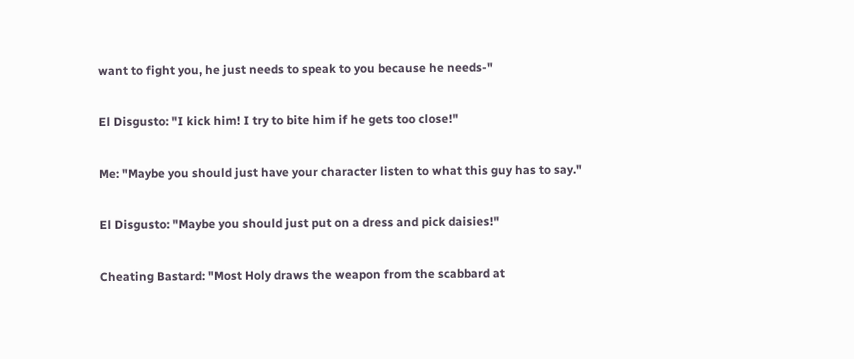want to fight you, he just needs to speak to you because he needs-"

El Disgusto: "I kick him! I try to bite him if he gets too close!"

Me: "Maybe you should just have your character listen to what this guy has to say."

El Disgusto: "Maybe you should just put on a dress and pick daisies!"

Cheating Bastard: "Most Holy draws the weapon from the scabbard at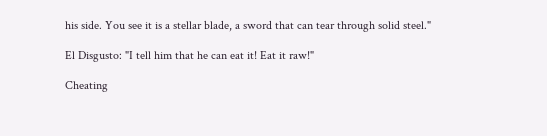his side. You see it is a stellar blade, a sword that can tear through solid steel."

El Disgusto: "I tell him that he can eat it! Eat it raw!"

Cheating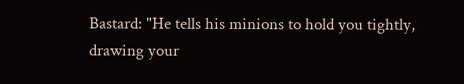Bastard: "He tells his minions to hold you tightly, drawing your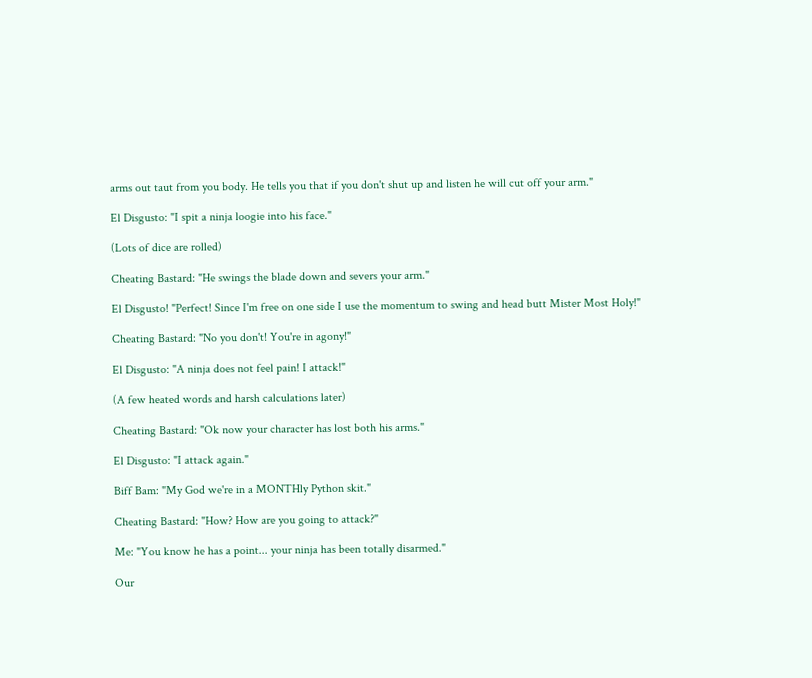arms out taut from you body. He tells you that if you don't shut up and listen he will cut off your arm."

El Disgusto: "I spit a ninja loogie into his face."

(Lots of dice are rolled)

Cheating Bastard: "He swings the blade down and severs your arm."

El Disgusto! "Perfect! Since I'm free on one side I use the momentum to swing and head butt Mister Most Holy!"

Cheating Bastard: "No you don't! You're in agony!"

El Disgusto: "A ninja does not feel pain! I attack!"

(A few heated words and harsh calculations later)

Cheating Bastard: "Ok now your character has lost both his arms."

El Disgusto: "I attack again."

Biff Bam: "My God we're in a MONTHly Python skit."

Cheating Bastard: "How? How are you going to attack?"

Me: "You know he has a point... your ninja has been totally disarmed."

Our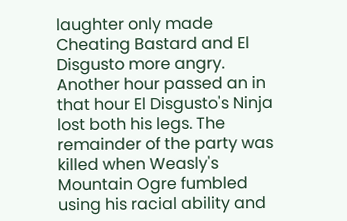laughter only made Cheating Bastard and El Disgusto more angry. Another hour passed an in that hour El Disgusto's Ninja lost both his legs. The remainder of the party was killed when Weasly's Mountain Ogre fumbled using his racial ability and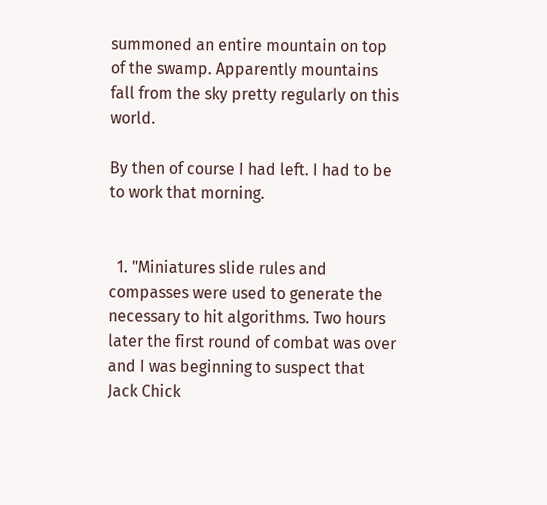summoned an entire mountain on top of the swamp. Apparently mountains fall from the sky pretty regularly on this world.

By then of course I had left. I had to be to work that morning.


  1. "Miniatures slide rules and compasses were used to generate the necessary to hit algorithms. Two hours later the first round of combat was over and I was beginning to suspect that Jack Chick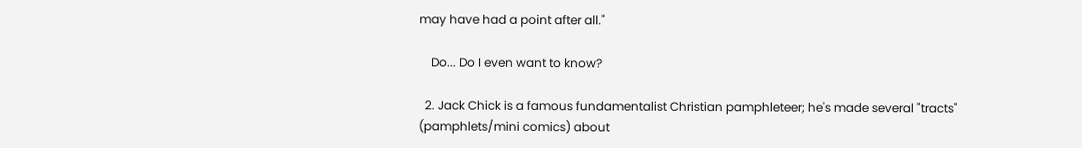may have had a point after all."

    Do... Do I even want to know?

  2. Jack Chick is a famous fundamentalist Christian pamphleteer; he's made several "tracts" (pamphlets/mini comics) about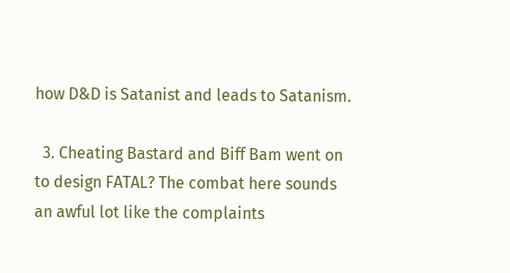how D&D is Satanist and leads to Satanism.

  3. Cheating Bastard and Biff Bam went on to design FATAL? The combat here sounds an awful lot like the complaints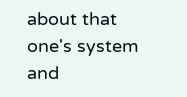about that one's system and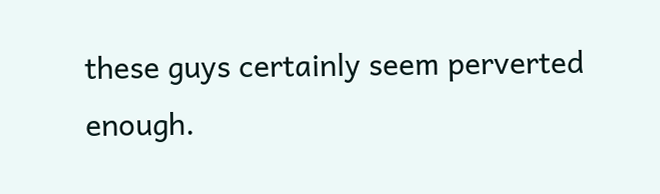these guys certainly seem perverted enough.